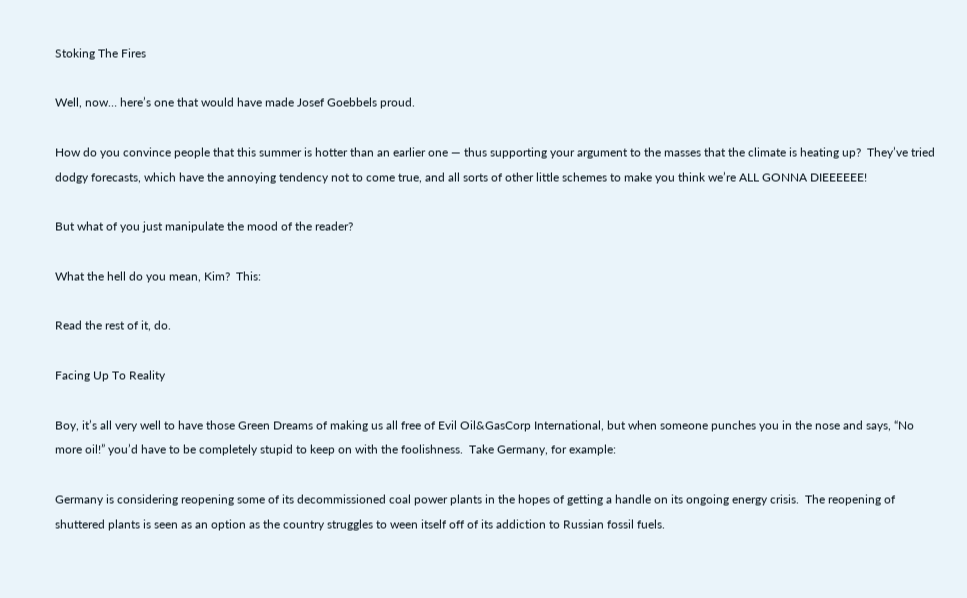Stoking The Fires

Well, now… here’s one that would have made Josef Goebbels proud.

How do you convince people that this summer is hotter than an earlier one — thus supporting your argument to the masses that the climate is heating up?  They’ve tried dodgy forecasts, which have the annoying tendency not to come true, and all sorts of other little schemes to make you think we’re ALL GONNA DIEEEEEE!

But what of you just manipulate the mood of the reader?

What the hell do you mean, Kim?  This:

Read the rest of it, do.

Facing Up To Reality

Boy, it’s all very well to have those Green Dreams of making us all free of Evil Oil&GasCorp International, but when someone punches you in the nose and says, “No more oil!” you’d have to be completely stupid to keep on with the foolishness.  Take Germany, for example:

Germany is considering reopening some of its decommissioned coal power plants in the hopes of getting a handle on its ongoing energy crisis.  The reopening of shuttered plants is seen as an option as the country struggles to ween itself off of its addiction to Russian fossil fuels.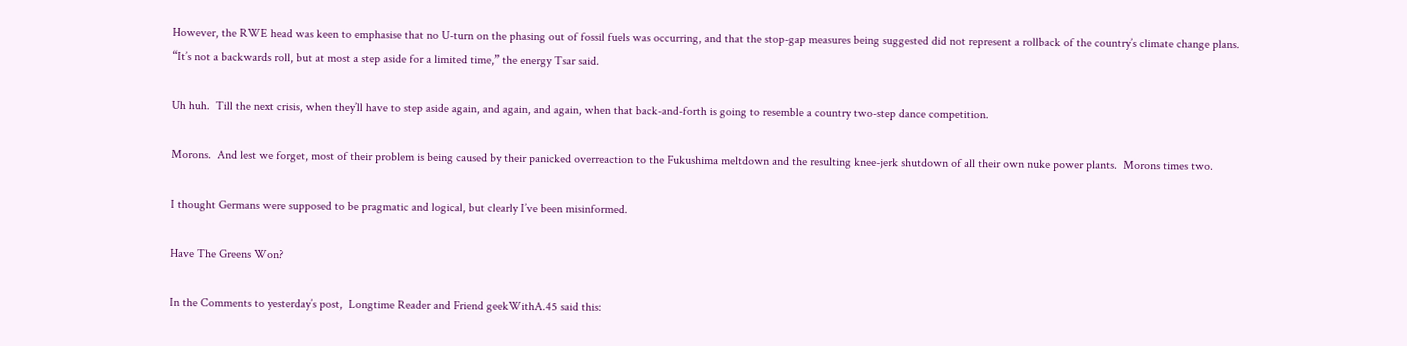However, the RWE head was keen to emphasise that no U-turn on the phasing out of fossil fuels was occurring, and that the stop-gap measures being suggested did not represent a rollback of the country’s climate change plans.
“It’s not a backwards roll, but at most a step aside for a limited time,” the energy Tsar said.

Uh huh.  Till the next crisis, when they’ll have to step aside again, and again, and again, when that back-and-forth is going to resemble a country two-step dance competition.

Morons.  And lest we forget, most of their problem is being caused by their panicked overreaction to the Fukushima meltdown and the resulting knee-jerk shutdown of all their own nuke power plants.  Morons times two.

I thought Germans were supposed to be pragmatic and logical, but clearly I’ve been misinformed.

Have The Greens Won?

In the Comments to yesterday’s post,  Longtime Reader and Friend geekWithA.45 said this: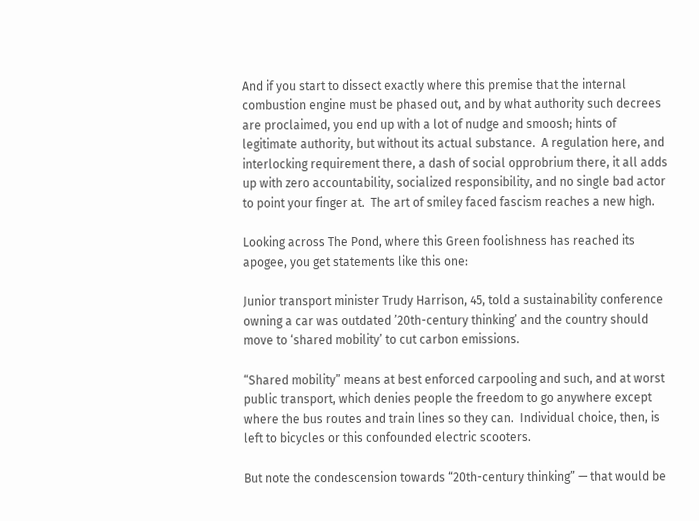And if you start to dissect exactly where this premise that the internal combustion engine must be phased out, and by what authority such decrees are proclaimed, you end up with a lot of nudge and smoosh; hints of legitimate authority, but without its actual substance.  A regulation here, and interlocking requirement there, a dash of social opprobrium there, it all adds up with zero accountability, socialized responsibility, and no single bad actor to point your finger at.  The art of smiley faced fascism reaches a new high.

Looking across The Pond, where this Green foolishness has reached its apogee, you get statements like this one:

Junior transport minister Trudy Harrison, 45, told a sustainability conference owning a car was outdated ’20th-century thinking’ and the country should move to ‘shared mobility’ to cut carbon emissions.

“Shared mobility” means at best enforced carpooling and such, and at worst public transport, which denies people the freedom to go anywhere except where the bus routes and train lines so they can.  Individual choice, then, is left to bicycles or this confounded electric scooters.

But note the condescension towards “20th-century thinking” — that would be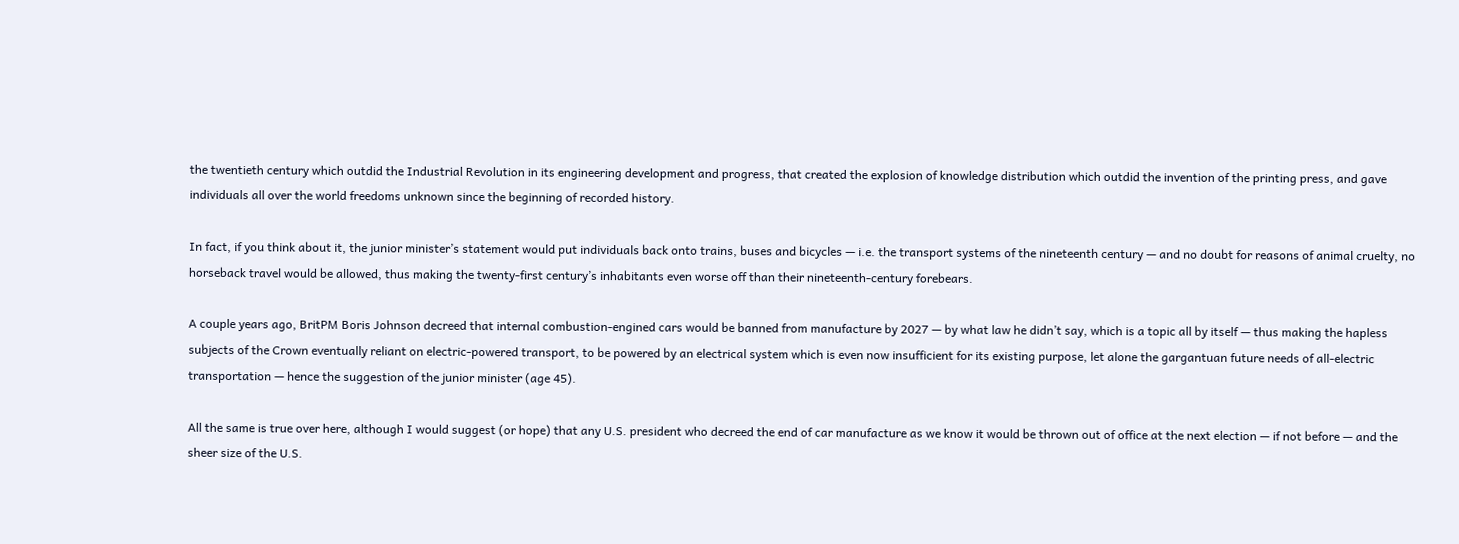the twentieth century which outdid the Industrial Revolution in its engineering development and progress, that created the explosion of knowledge distribution which outdid the invention of the printing press, and gave individuals all over the world freedoms unknown since the beginning of recorded history.

In fact, if you think about it, the junior minister’s statement would put individuals back onto trains, buses and bicycles — i.e. the transport systems of the nineteenth century — and no doubt for reasons of animal cruelty, no horseback travel would be allowed, thus making the twenty-first century’s inhabitants even worse off than their nineteenth-century forebears.

A couple years ago, BritPM Boris Johnson decreed that internal combustion-engined cars would be banned from manufacture by 2027 — by what law he didn’t say, which is a topic all by itself — thus making the hapless subjects of the Crown eventually reliant on electric-powered transport, to be powered by an electrical system which is even now insufficient for its existing purpose, let alone the gargantuan future needs of all-electric transportation — hence the suggestion of the junior minister (age 45).

All the same is true over here, although I would suggest (or hope) that any U.S. president who decreed the end of car manufacture as we know it would be thrown out of office at the next election — if not before — and the sheer size of the U.S.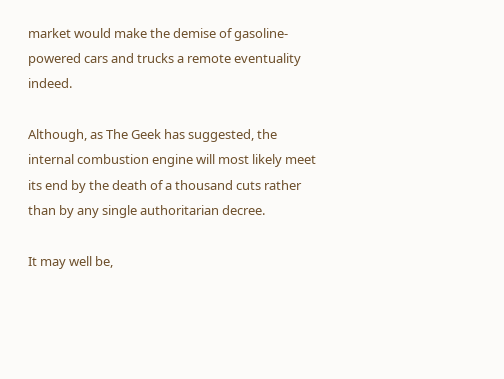market would make the demise of gasoline-powered cars and trucks a remote eventuality indeed.

Although, as The Geek has suggested, the internal combustion engine will most likely meet its end by the death of a thousand cuts rather than by any single authoritarian decree.

It may well be,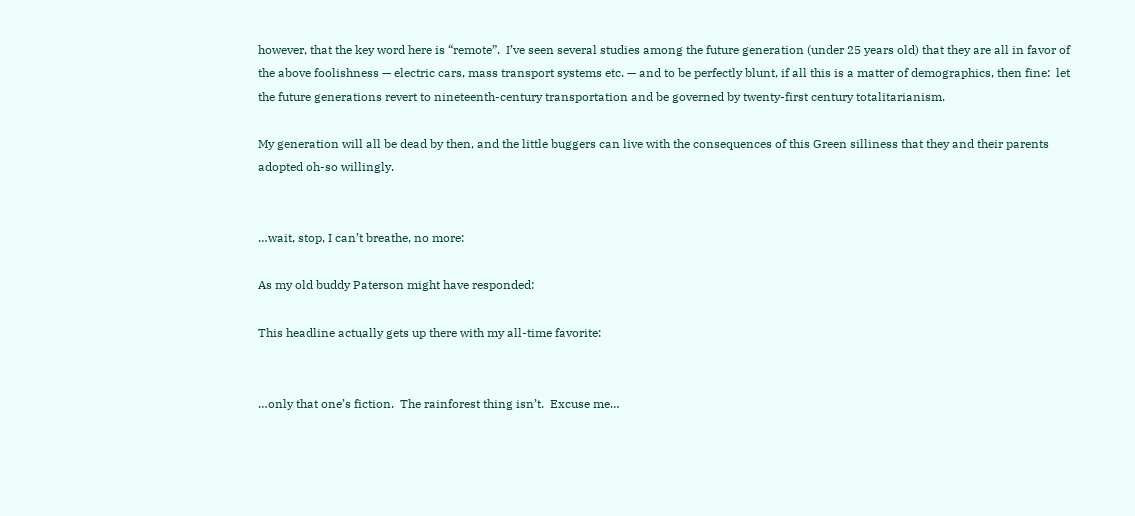however, that the key word here is “remote”.  I’ve seen several studies among the future generation (under 25 years old) that they are all in favor of the above foolishness — electric cars, mass transport systems etc. — and to be perfectly blunt, if all this is a matter of demographics, then fine:  let the future generations revert to nineteenth-century transportation and be governed by twenty-first century totalitarianism.

My generation will all be dead by then, and the little buggers can live with the consequences of this Green silliness that they and their parents adopted oh-so willingly.


…wait, stop, I can’t breathe, no more:

As my old buddy Paterson might have responded:

This headline actually gets up there with my all-time favorite:


…only that one’s fiction.  The rainforest thing isn’t.  Excuse me…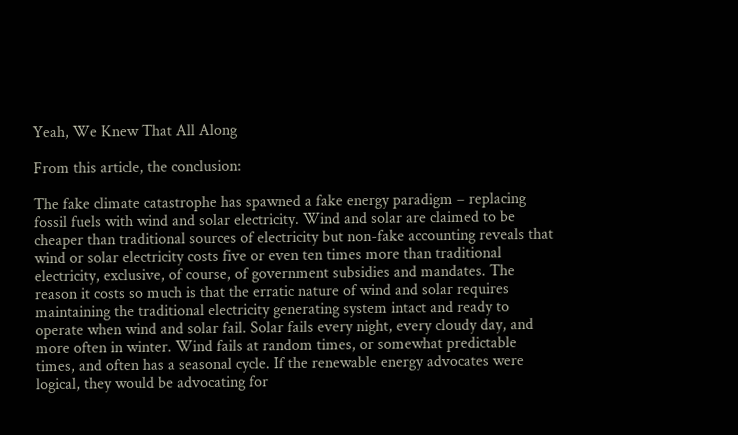Yeah, We Knew That All Along

From this article, the conclusion:

The fake climate catastrophe has spawned a fake energy paradigm – replacing fossil fuels with wind and solar electricity. Wind and solar are claimed to be cheaper than traditional sources of electricity but non-fake accounting reveals that wind or solar electricity costs five or even ten times more than traditional electricity, exclusive, of course, of government subsidies and mandates. The reason it costs so much is that the erratic nature of wind and solar requires maintaining the traditional electricity generating system intact and ready to operate when wind and solar fail. Solar fails every night, every cloudy day, and more often in winter. Wind fails at random times, or somewhat predictable times, and often has a seasonal cycle. If the renewable energy advocates were logical, they would be advocating for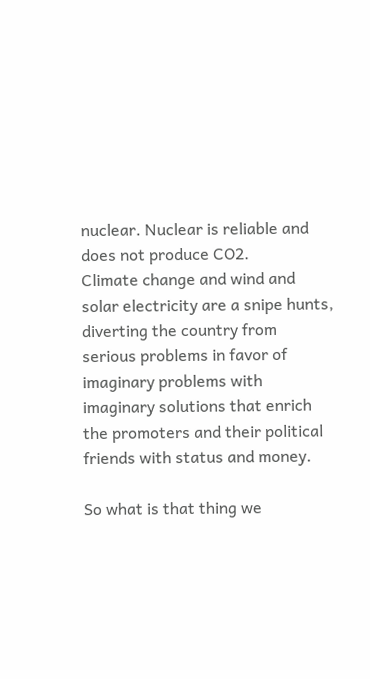nuclear. Nuclear is reliable and does not produce CO2.
Climate change and wind and solar electricity are a snipe hunts, diverting the country from serious problems in favor of imaginary problems with imaginary solutions that enrich the promoters and their political friends with status and money.

So what is that thing we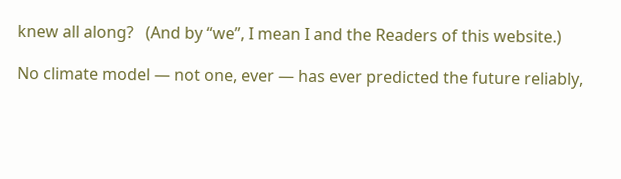knew all along?   (And by “we”, I mean I and the Readers of this website.)

No climate model — not one, ever — has ever predicted the future reliably,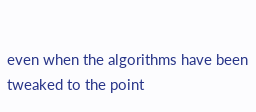even when the algorithms have been tweaked to the point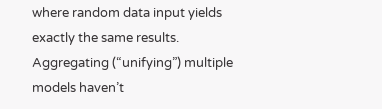where random data input yields exactly the same results.  Aggregating (“unifying”) multiple models haven’t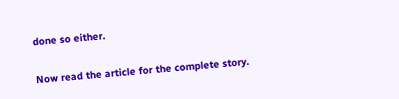done so either.

Now read the article for the complete story.